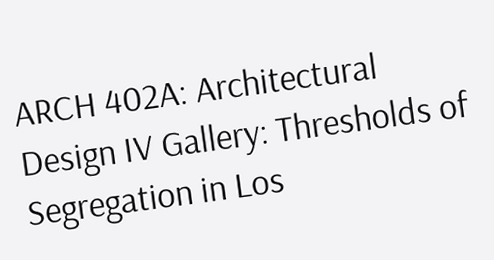ARCH 402A: Architectural Design IV Gallery: Thresholds of Segregation in Los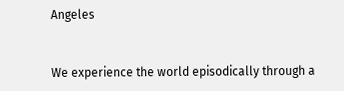Angeles


We experience the world episodically through a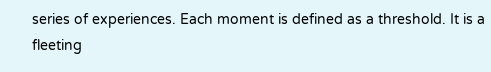series of experiences. Each moment is defined as a threshold. It is a fleeting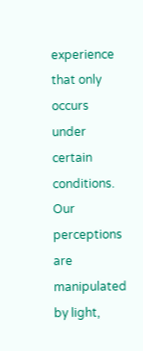experience that only occurs under certain conditions. Our perceptions are manipulated by light,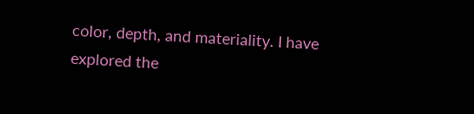color, depth, and materiality. I have explored the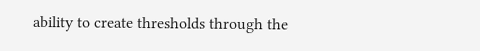ability to create thresholds through the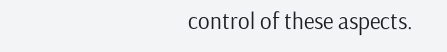control of these aspects.